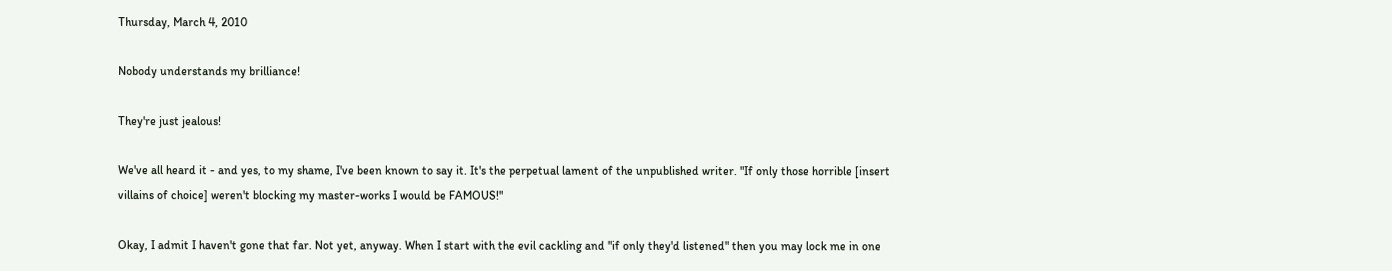Thursday, March 4, 2010

Nobody understands my brilliance!

They're just jealous!

We've all heard it - and yes, to my shame, I've been known to say it. It's the perpetual lament of the unpublished writer. "If only those horrible [insert villains of choice] weren't blocking my master-works I would be FAMOUS!"

Okay, I admit I haven't gone that far. Not yet, anyway. When I start with the evil cackling and "if only they'd listened" then you may lock me in one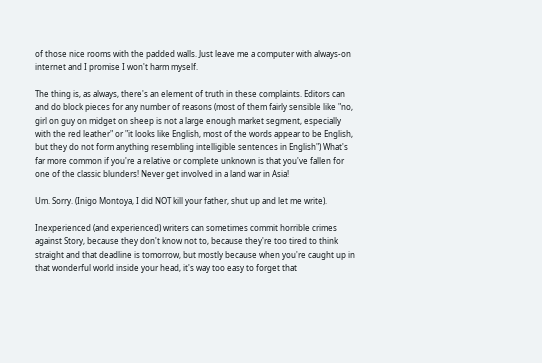of those nice rooms with the padded walls. Just leave me a computer with always-on internet and I promise I won't harm myself.

The thing is, as always, there's an element of truth in these complaints. Editors can and do block pieces for any number of reasons (most of them fairly sensible like "no, girl on guy on midget on sheep is not a large enough market segment, especially with the red leather" or "it looks like English, most of the words appear to be English, but they do not form anything resembling intelligible sentences in English") What's far more common if you're a relative or complete unknown is that you've fallen for one of the classic blunders! Never get involved in a land war in Asia!

Um. Sorry. (Inigo Montoya, I did NOT kill your father, shut up and let me write).

Inexperienced (and experienced) writers can sometimes commit horrible crimes against Story, because they don't know not to, because they're too tired to think straight and that deadline is tomorrow, but mostly because when you're caught up in that wonderful world inside your head, it's way too easy to forget that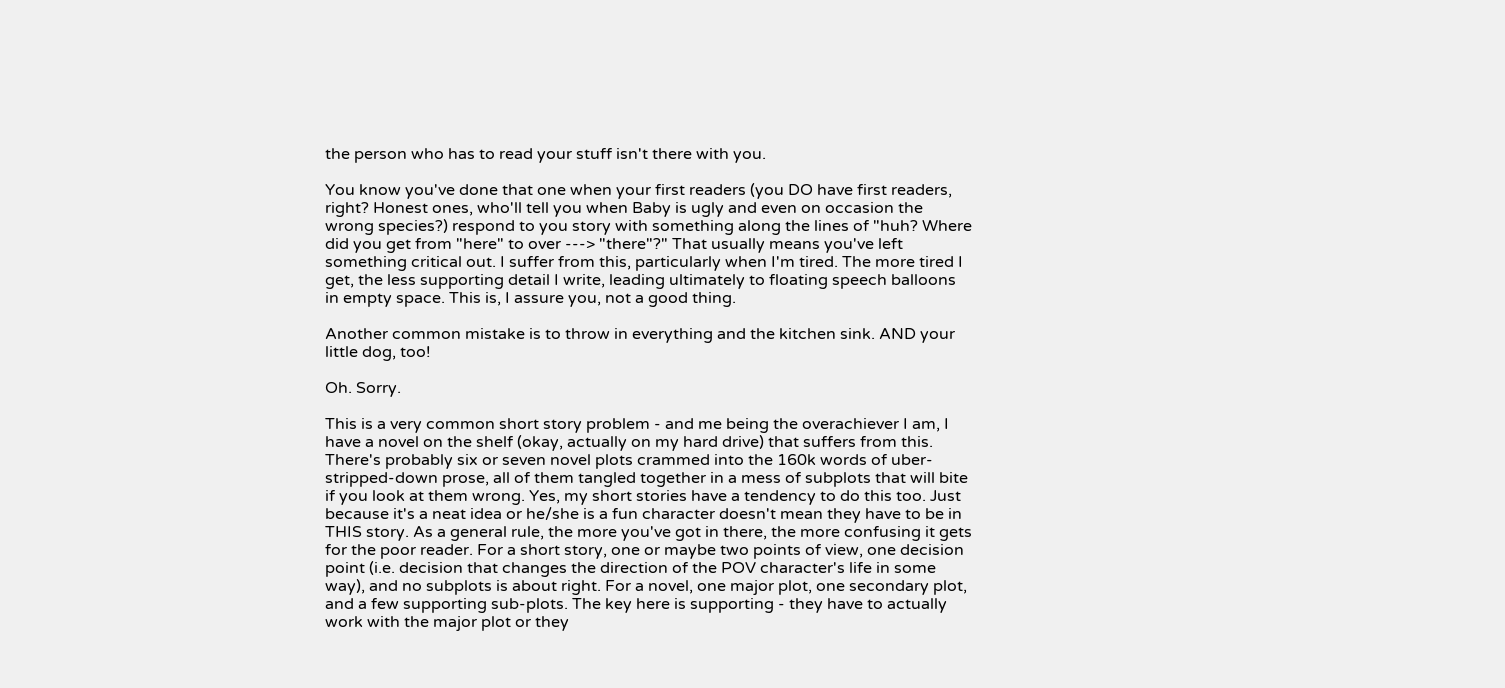the person who has to read your stuff isn't there with you.

You know you've done that one when your first readers (you DO have first readers, right? Honest ones, who'll tell you when Baby is ugly and even on occasion the wrong species?) respond to you story with something along the lines of "huh? Where did you get from "here" to over ---> "there"?" That usually means you've left something critical out. I suffer from this, particularly when I'm tired. The more tired I get, the less supporting detail I write, leading ultimately to floating speech balloons in empty space. This is, I assure you, not a good thing.

Another common mistake is to throw in everything and the kitchen sink. AND your little dog, too!

Oh. Sorry.

This is a very common short story problem - and me being the overachiever I am, I have a novel on the shelf (okay, actually on my hard drive) that suffers from this. There's probably six or seven novel plots crammed into the 160k words of uber-stripped-down prose, all of them tangled together in a mess of subplots that will bite if you look at them wrong. Yes, my short stories have a tendency to do this too. Just because it's a neat idea or he/she is a fun character doesn't mean they have to be in THIS story. As a general rule, the more you've got in there, the more confusing it gets for the poor reader. For a short story, one or maybe two points of view, one decision point (i.e. decision that changes the direction of the POV character's life in some way), and no subplots is about right. For a novel, one major plot, one secondary plot, and a few supporting sub-plots. The key here is supporting - they have to actually work with the major plot or they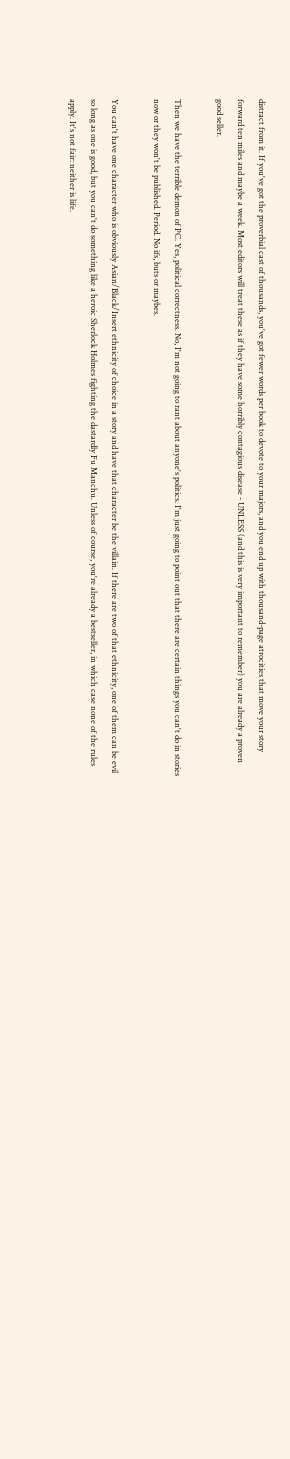distract from it. If you've got the proverbial cast of thousands, you've got fewer words per book to devote to your majors, and you end up with thousand-page atrocities that move your story forward ten miles and maybe a week. Most editors will treat these as if they have some horribly contagious disease - UNLESS (and this is very important to remember) you are already a proven good seller.

Then we have the terrible demon of PC. Yes, political correctness. No, I'm not going to rant about anyone's politics. I'm just going to point out that there are certain things you can't do in stories now or they won't be published. Period. No ifs, buts or maybes.

You can't have one character who is obviously Asian/Black/Insert ethnicity of choice in a story and have that character be the villain. If there are two of that ethnicity, one of them can be evil so long as one is good, but you can't do something like a heroic Sherlock Holmes fighting the dastardly Fu Manchu. Unless of course, you're already a bestseller, in which case none of the rules apply. It's not fair: neither is life.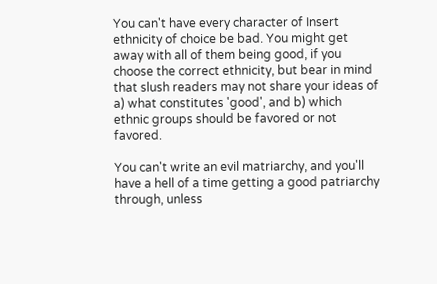You can't have every character of Insert ethnicity of choice be bad. You might get away with all of them being good, if you choose the correct ethnicity, but bear in mind that slush readers may not share your ideas of a) what constitutes 'good', and b) which ethnic groups should be favored or not favored.

You can't write an evil matriarchy, and you'll have a hell of a time getting a good patriarchy through, unless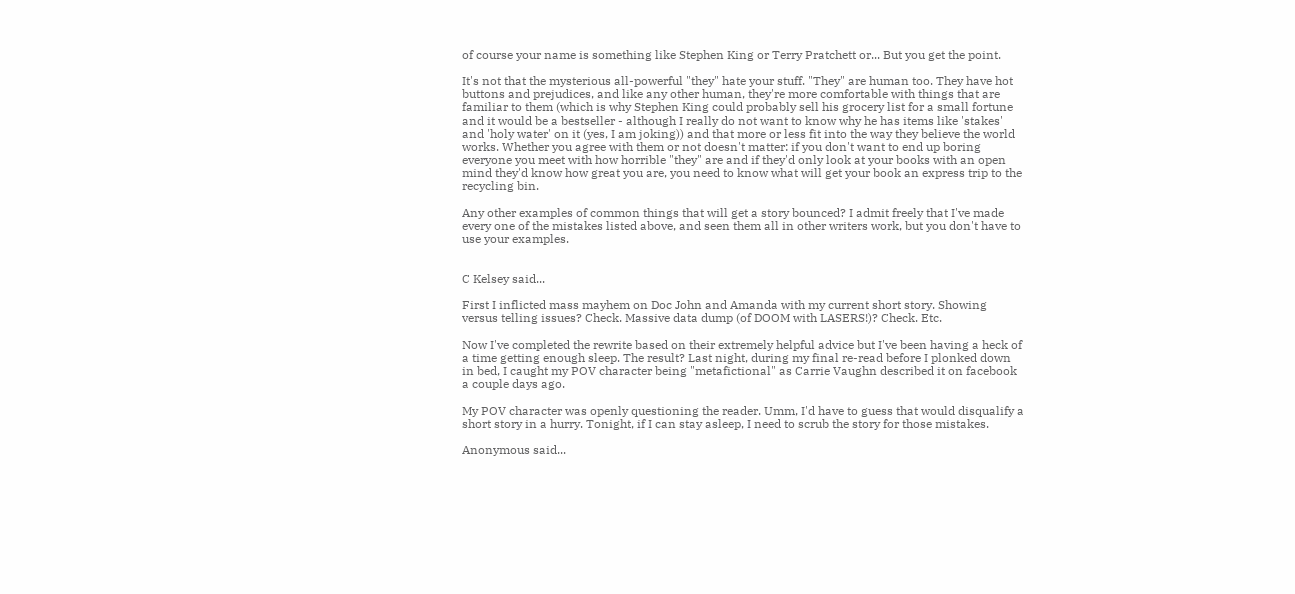of course your name is something like Stephen King or Terry Pratchett or... But you get the point.

It's not that the mysterious all-powerful "they" hate your stuff. "They" are human too. They have hot buttons and prejudices, and like any other human, they're more comfortable with things that are familiar to them (which is why Stephen King could probably sell his grocery list for a small fortune and it would be a bestseller - although I really do not want to know why he has items like 'stakes' and 'holy water' on it (yes, I am joking)) and that more or less fit into the way they believe the world works. Whether you agree with them or not doesn't matter: if you don't want to end up boring everyone you meet with how horrible "they" are and if they'd only look at your books with an open mind they'd know how great you are, you need to know what will get your book an express trip to the recycling bin.

Any other examples of common things that will get a story bounced? I admit freely that I've made every one of the mistakes listed above, and seen them all in other writers work, but you don't have to use your examples.


C Kelsey said...

First I inflicted mass mayhem on Doc John and Amanda with my current short story. Showing versus telling issues? Check. Massive data dump (of DOOM with LASERS!)? Check. Etc.

Now I've completed the rewrite based on their extremely helpful advice but I've been having a heck of a time getting enough sleep. The result? Last night, during my final re-read before I plonked down in bed, I caught my POV character being "metafictional" as Carrie Vaughn described it on facebook a couple days ago.

My POV character was openly questioning the reader. Umm, I'd have to guess that would disqualify a short story in a hurry. Tonight, if I can stay asleep, I need to scrub the story for those mistakes.

Anonymous said...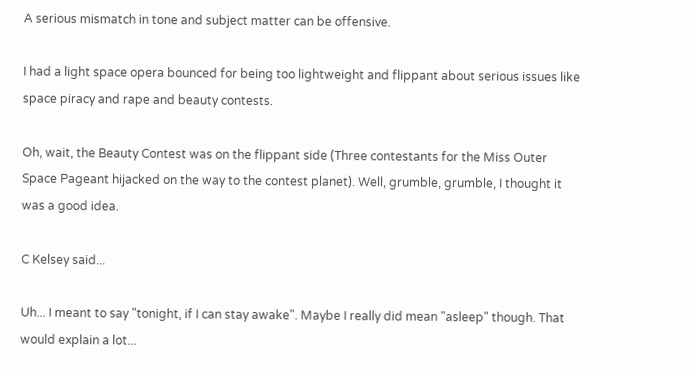A serious mismatch in tone and subject matter can be offensive.

I had a light space opera bounced for being too lightweight and flippant about serious issues like space piracy and rape and beauty contests.

Oh, wait, the Beauty Contest was on the flippant side (Three contestants for the Miss Outer Space Pageant hijacked on the way to the contest planet). Well, grumble, grumble, I thought it was a good idea.

C Kelsey said...

Uh... I meant to say "tonight, if I can stay awake". Maybe I really did mean "asleep" though. That would explain a lot...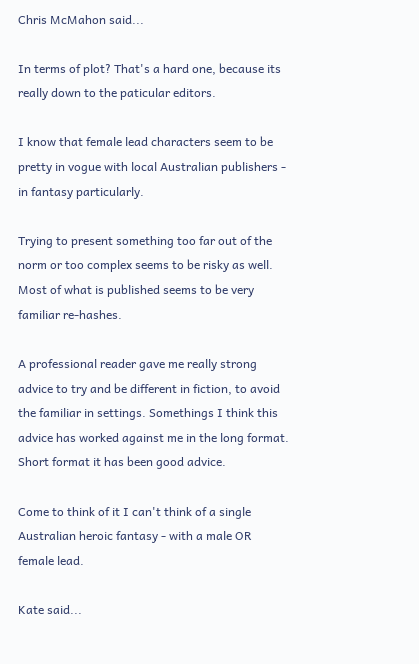Chris McMahon said...

In terms of plot? That's a hard one, because its really down to the paticular editors.

I know that female lead characters seem to be pretty in vogue with local Australian publishers - in fantasy particularly.

Trying to present something too far out of the norm or too complex seems to be risky as well. Most of what is published seems to be very familiar re-hashes.

A professional reader gave me really strong advice to try and be different in fiction, to avoid the familiar in settings. Somethings I think this advice has worked against me in the long format. Short format it has been good advice.

Come to think of it I can't think of a single Australian heroic fantasy - with a male OR female lead.

Kate said...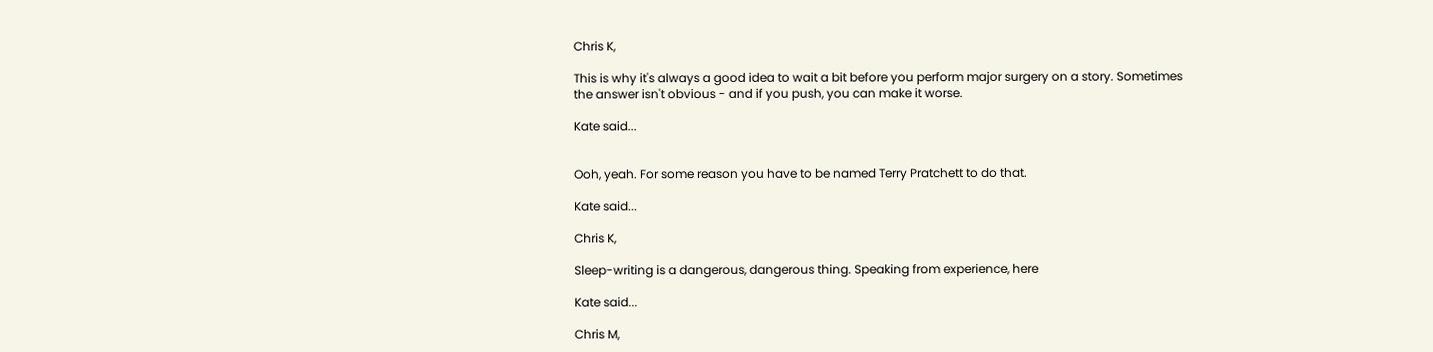Chris K,

This is why it's always a good idea to wait a bit before you perform major surgery on a story. Sometimes the answer isn't obvious - and if you push, you can make it worse.

Kate said...


Ooh, yeah. For some reason you have to be named Terry Pratchett to do that.

Kate said...

Chris K,

Sleep-writing is a dangerous, dangerous thing. Speaking from experience, here

Kate said...

Chris M,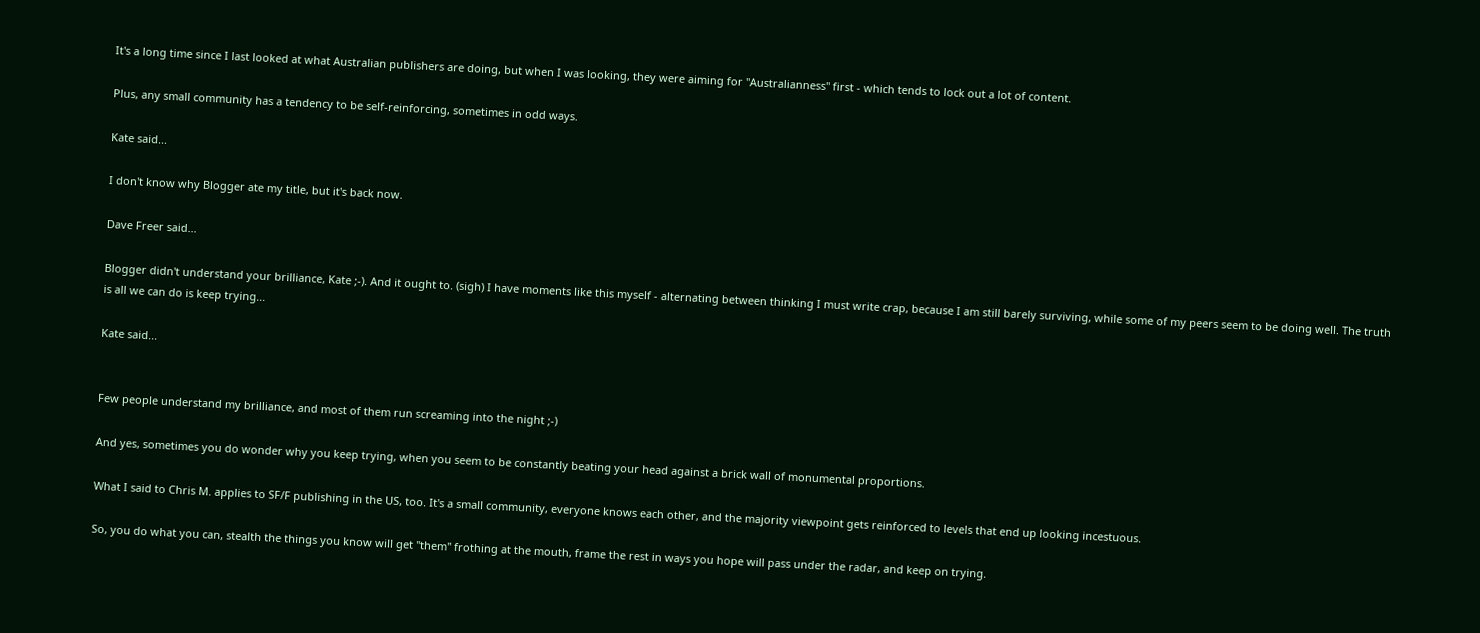It's a long time since I last looked at what Australian publishers are doing, but when I was looking, they were aiming for "Australianness" first - which tends to lock out a lot of content.

Plus, any small community has a tendency to be self-reinforcing, sometimes in odd ways.

Kate said...

I don't know why Blogger ate my title, but it's back now.

Dave Freer said...

Blogger didn't understand your brilliance, Kate ;-). And it ought to. (sigh) I have moments like this myself - alternating between thinking I must write crap, because I am still barely surviving, while some of my peers seem to be doing well. The truth is all we can do is keep trying...

Kate said...


Few people understand my brilliance, and most of them run screaming into the night ;-)

And yes, sometimes you do wonder why you keep trying, when you seem to be constantly beating your head against a brick wall of monumental proportions.

What I said to Chris M. applies to SF/F publishing in the US, too. It's a small community, everyone knows each other, and the majority viewpoint gets reinforced to levels that end up looking incestuous.

So, you do what you can, stealth the things you know will get "them" frothing at the mouth, frame the rest in ways you hope will pass under the radar, and keep on trying.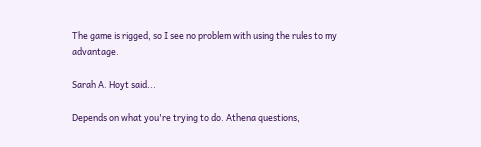The game is rigged, so I see no problem with using the rules to my advantage.

Sarah A. Hoyt said...

Depends on what you're trying to do. Athena questions,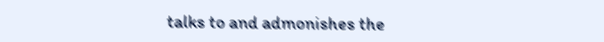talks to and admonishes the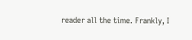reader all the time. Frankly, I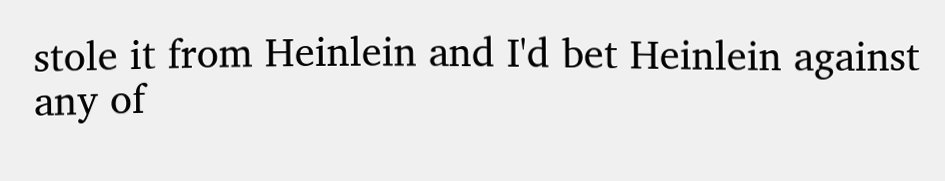stole it from Heinlein and I'd bet Heinlein against any of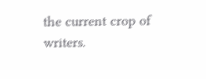the current crop of writers.